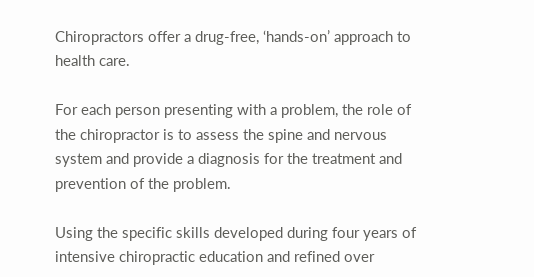Chiropractors offer a drug-free, ‘hands-on’ approach to health care.

For each person presenting with a problem, the role of the chiropractor is to assess the spine and nervous system and provide a diagnosis for the treatment and prevention of the problem.

Using the specific skills developed during four years of intensive chiropractic education and refined over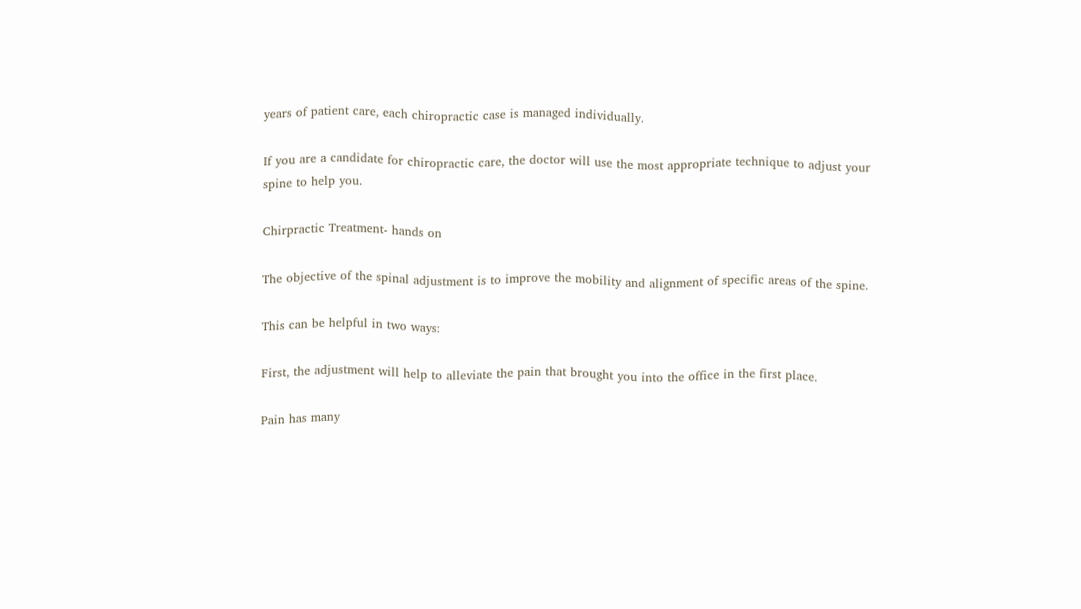years of patient care, each chiropractic case is managed individually.

If you are a candidate for chiropractic care, the doctor will use the most appropriate technique to adjust your spine to help you.

Chirpractic Treatment- hands on

The objective of the spinal adjustment is to improve the mobility and alignment of specific areas of the spine.

This can be helpful in two ways:

First, the adjustment will help to alleviate the pain that brought you into the office in the first place.

Pain has many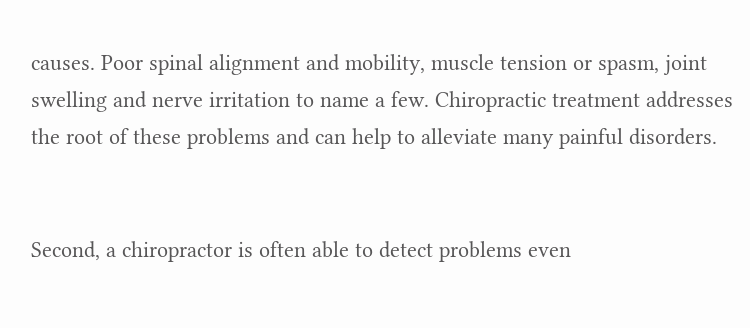causes. Poor spinal alignment and mobility, muscle tension or spasm, joint swelling and nerve irritation to name a few. Chiropractic treatment addresses the root of these problems and can help to alleviate many painful disorders.


Second, a chiropractor is often able to detect problems even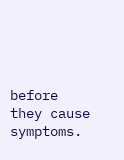before they cause symptoms.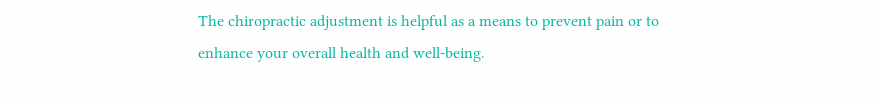The chiropractic adjustment is helpful as a means to prevent pain or to enhance your overall health and well-being.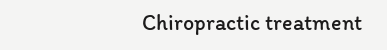Chiropractic treatment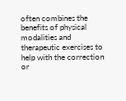often combines the benefits of physical modalities and therapeutic exercises to help with the correction or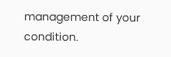management of your condition.